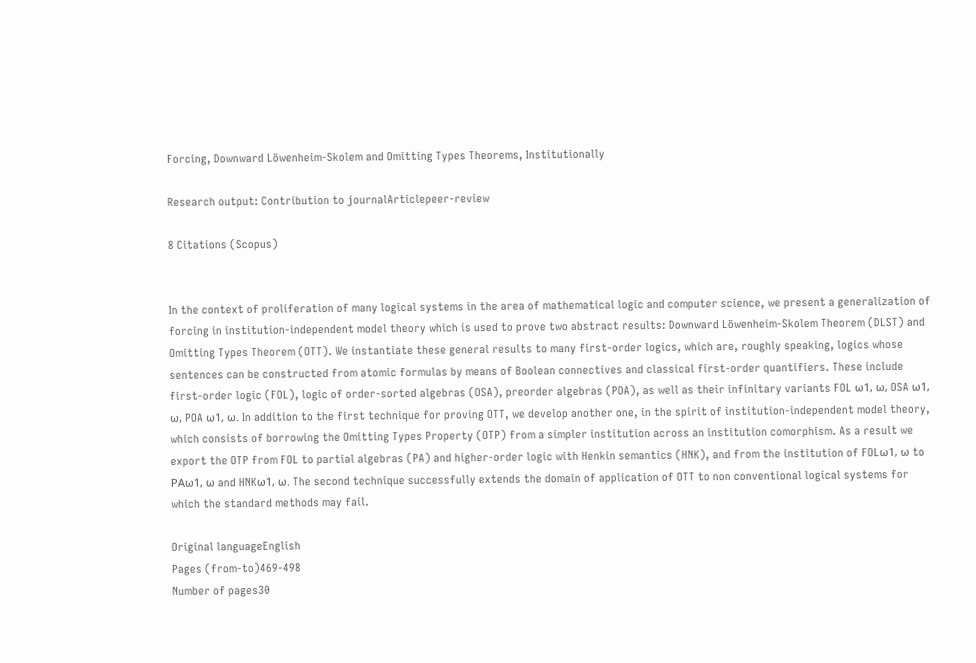Forcing, Downward Löwenheim-Skolem and Omitting Types Theorems, Institutionally

Research output: Contribution to journalArticlepeer-review

8 Citations (Scopus)


In the context of proliferation of many logical systems in the area of mathematical logic and computer science, we present a generalization of forcing in institution-independent model theory which is used to prove two abstract results: Downward Löwenheim-Skolem Theorem (DLST) and Omitting Types Theorem (OTT). We instantiate these general results to many first-order logics, which are, roughly speaking, logics whose sentences can be constructed from atomic formulas by means of Boolean connectives and classical first-order quantifiers. These include first-order logic (FOL), logic of order-sorted algebras (OSA), preorder algebras (POA), as well as their infinitary variants FOL ω1, ω, OSA ω1, ω, POA ω1, ω. In addition to the first technique for proving OTT, we develop another one, in the spirit of institution-independent model theory, which consists of borrowing the Omitting Types Property (OTP) from a simpler institution across an institution comorphism. As a result we export the OTP from FOL to partial algebras (PA) and higher-order logic with Henkin semantics (HNK), and from the institution of FOLω1, ω to PAω1, ω and HNKω1, ω. The second technique successfully extends the domain of application of OTT to non conventional logical systems for which the standard methods may fail.

Original languageEnglish
Pages (from-to)469-498
Number of pages30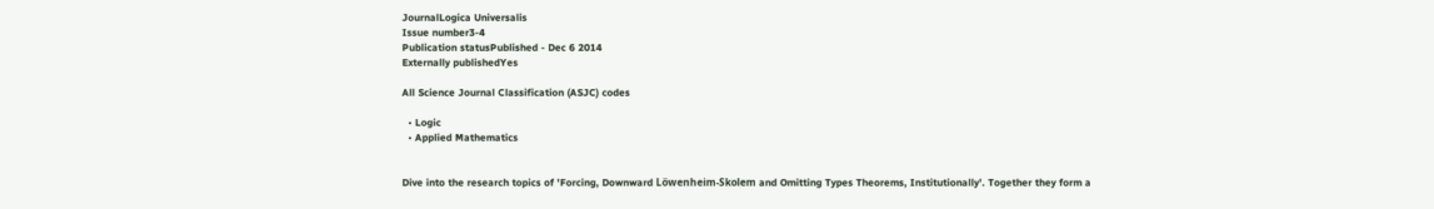JournalLogica Universalis
Issue number3-4
Publication statusPublished - Dec 6 2014
Externally publishedYes

All Science Journal Classification (ASJC) codes

  • Logic
  • Applied Mathematics


Dive into the research topics of 'Forcing, Downward Löwenheim-Skolem and Omitting Types Theorems, Institutionally'. Together they form a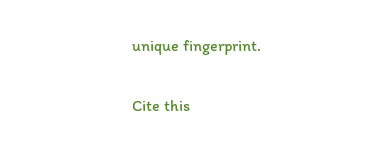unique fingerprint.

Cite this